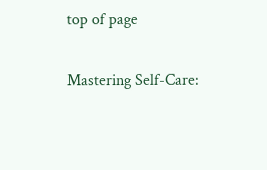top of page

Mastering Self-Care: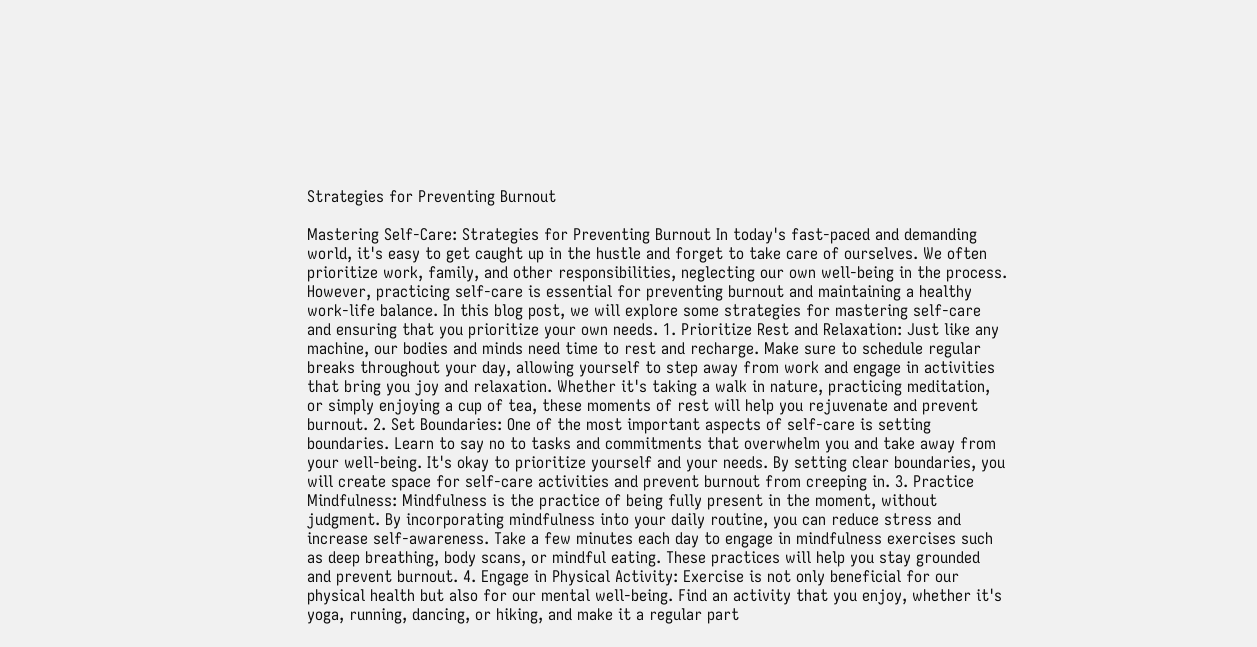Strategies for Preventing Burnout

Mastering Self-Care: Strategies for Preventing Burnout In today's fast-paced and demanding world, it's easy to get caught up in the hustle and forget to take care of ourselves. We often prioritize work, family, and other responsibilities, neglecting our own well-being in the process. However, practicing self-care is essential for preventing burnout and maintaining a healthy work-life balance. In this blog post, we will explore some strategies for mastering self-care and ensuring that you prioritize your own needs. 1. Prioritize Rest and Relaxation: Just like any machine, our bodies and minds need time to rest and recharge. Make sure to schedule regular breaks throughout your day, allowing yourself to step away from work and engage in activities that bring you joy and relaxation. Whether it's taking a walk in nature, practicing meditation, or simply enjoying a cup of tea, these moments of rest will help you rejuvenate and prevent burnout. 2. Set Boundaries: One of the most important aspects of self-care is setting boundaries. Learn to say no to tasks and commitments that overwhelm you and take away from your well-being. It's okay to prioritize yourself and your needs. By setting clear boundaries, you will create space for self-care activities and prevent burnout from creeping in. 3. Practice Mindfulness: Mindfulness is the practice of being fully present in the moment, without judgment. By incorporating mindfulness into your daily routine, you can reduce stress and increase self-awareness. Take a few minutes each day to engage in mindfulness exercises such as deep breathing, body scans, or mindful eating. These practices will help you stay grounded and prevent burnout. 4. Engage in Physical Activity: Exercise is not only beneficial for our physical health but also for our mental well-being. Find an activity that you enjoy, whether it's yoga, running, dancing, or hiking, and make it a regular part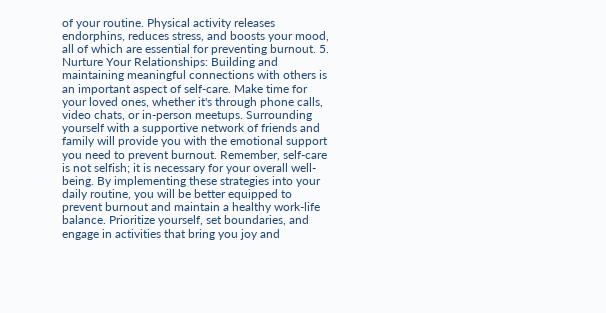of your routine. Physical activity releases endorphins, reduces stress, and boosts your mood, all of which are essential for preventing burnout. 5. Nurture Your Relationships: Building and maintaining meaningful connections with others is an important aspect of self-care. Make time for your loved ones, whether it's through phone calls, video chats, or in-person meetups. Surrounding yourself with a supportive network of friends and family will provide you with the emotional support you need to prevent burnout. Remember, self-care is not selfish; it is necessary for your overall well-being. By implementing these strategies into your daily routine, you will be better equipped to prevent burnout and maintain a healthy work-life balance. Prioritize yourself, set boundaries, and engage in activities that bring you joy and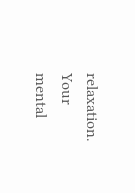relaxation. Your mental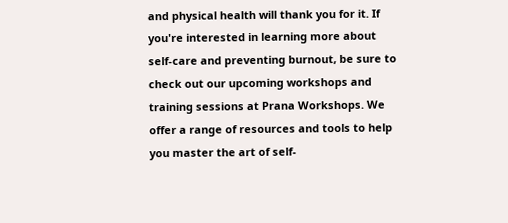and physical health will thank you for it. If you're interested in learning more about self-care and preventing burnout, be sure to check out our upcoming workshops and training sessions at Prana Workshops. We offer a range of resources and tools to help you master the art of self-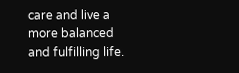care and live a more balanced and fulfilling life.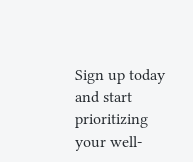Sign up today and start prioritizing your well-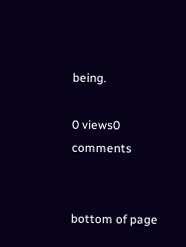being.

0 views0 comments


bottom of page